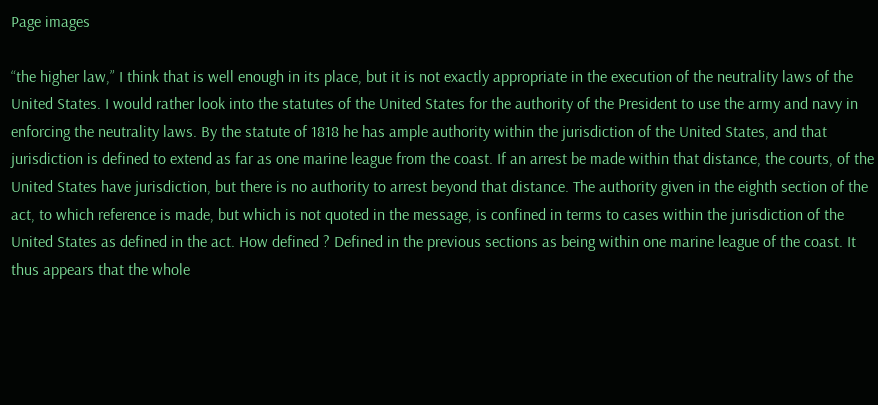Page images

“the higher law,” I think that is well enough in its place, but it is not exactly appropriate in the execution of the neutrality laws of the United States. I would rather look into the statutes of the United States for the authority of the President to use the army and navy in enforcing the neutrality laws. By the statute of 1818 he has ample authority within the jurisdiction of the United States, and that jurisdiction is defined to extend as far as one marine league from the coast. If an arrest be made within that distance, the courts, of the United States have jurisdiction, but there is no authority to arrest beyond that distance. The authority given in the eighth section of the act, to which reference is made, but which is not quoted in the message, is confined in terms to cases within the jurisdiction of the United States as defined in the act. How defined ? Defined in the previous sections as being within one marine league of the coast. It thus appears that the whole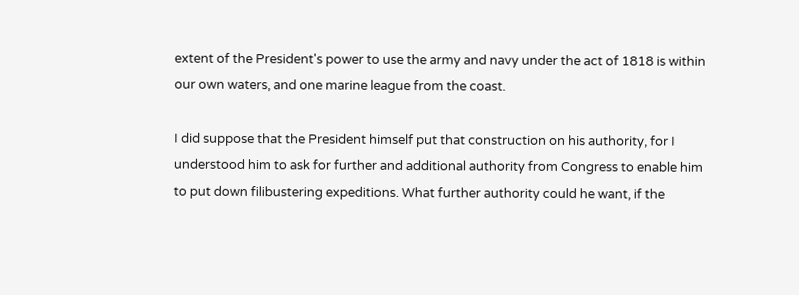extent of the President's power to use the army and navy under the act of 1818 is within our own waters, and one marine league from the coast.

I did suppose that the President himself put that construction on his authority, for I understood him to ask for further and additional authority from Congress to enable him to put down filibustering expeditions. What further authority could he want, if the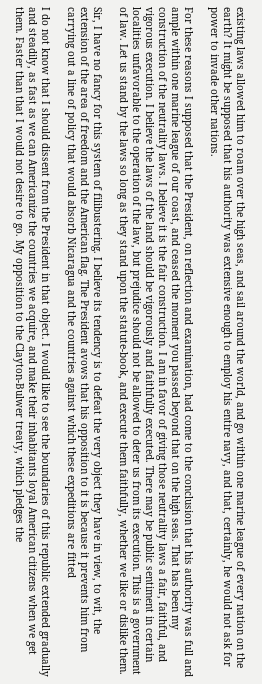existing laws allowed him to roam over the high seas, and sail around the world, and go within one marine league of every nation on the earth? It might be supposed that his authority was extensive enough to employ his entire navy, and that, certainly, he would not ask for power to invade other nations.

For these reasons I supposed that the President, on reflection and examination, had come to the conclusion that his authority was full and ample within one marine league of our coast, and ceased the moment you passed beyond that on the high seas. That has been my construction of the neutrality laws. I believe it is the fair construction. I am in favor of giving those neutrality laws a fair, faithful, and vigorous execution. I believe the laws of the land should be vigorously and faithfully executed. There may be public sentiment in certain localities unfavorable to the operation of the law, but prejudice should not be allowed to deter us from its execution. This is a government of law. Let us stand by the laws so long as they stand upon the statute-book, and execute them faithfully, whether we like or dislike them.

Sir, I have no fancy for this system of filibustering. I believe its tendency is to defeat the very object they have in view, to wit, the extension of the area of freedom and the American flag. The President avows that his opposition to it is because it prevents him from carrying out a line of policy that would absorb Nicaragua and the countries against which these expeditions are fitted

I do not know that I should dissent from the President in that object. I would like to see the boundaries of this republic extended gradually and steadily, as fast as we can Americanize the countries we acquire, and make their inhabitants loyal American citizens when we get them. Faster than that I would not desire to go. My opposition to the Clayton-Bulwer treaty, which pledges the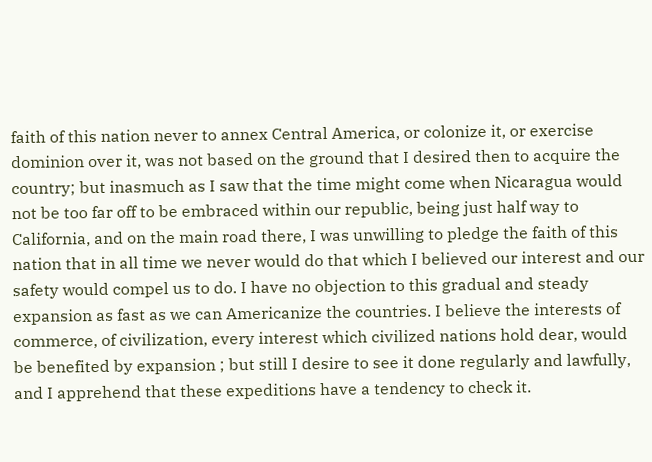faith of this nation never to annex Central America, or colonize it, or exercise dominion over it, was not based on the ground that I desired then to acquire the country; but inasmuch as I saw that the time might come when Nicaragua would not be too far off to be embraced within our republic, being just half way to California, and on the main road there, I was unwilling to pledge the faith of this nation that in all time we never would do that which I believed our interest and our safety would compel us to do. I have no objection to this gradual and steady expansion as fast as we can Americanize the countries. I believe the interests of commerce, of civilization, every interest which civilized nations hold dear, would be benefited by expansion ; but still I desire to see it done regularly and lawfully, and I apprehend that these expeditions have a tendency to check it.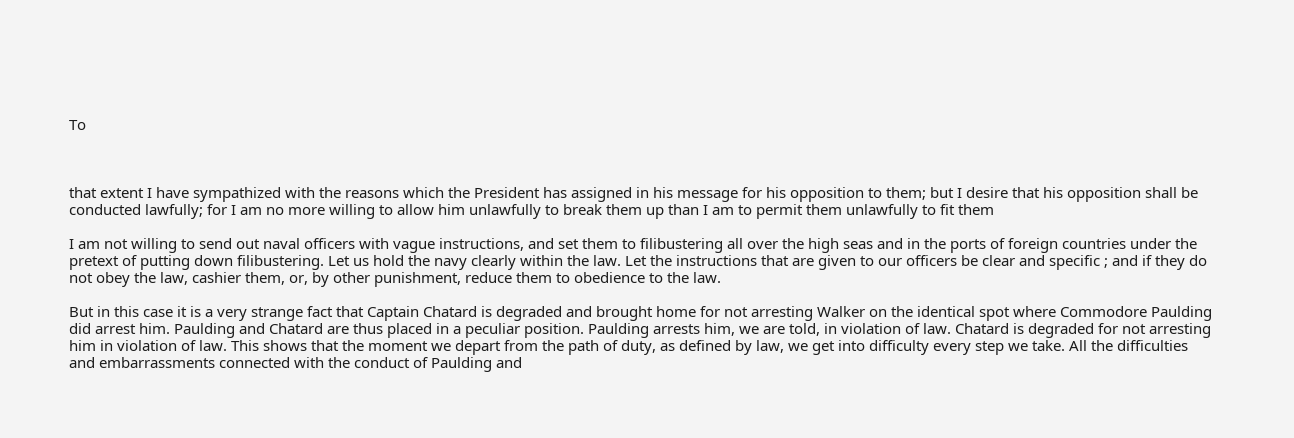To



that extent I have sympathized with the reasons which the President has assigned in his message for his opposition to them; but I desire that his opposition shall be conducted lawfully; for I am no more willing to allow him unlawfully to break them up than I am to permit them unlawfully to fit them

I am not willing to send out naval officers with vague instructions, and set them to filibustering all over the high seas and in the ports of foreign countries under the pretext of putting down filibustering. Let us hold the navy clearly within the law. Let the instructions that are given to our officers be clear and specific ; and if they do not obey the law, cashier them, or, by other punishment, reduce them to obedience to the law.

But in this case it is a very strange fact that Captain Chatard is degraded and brought home for not arresting Walker on the identical spot where Commodore Paulding did arrest him. Paulding and Chatard are thus placed in a peculiar position. Paulding arrests him, we are told, in violation of law. Chatard is degraded for not arresting him in violation of law. This shows that the moment we depart from the path of duty, as defined by law, we get into difficulty every step we take. All the difficulties and embarrassments connected with the conduct of Paulding and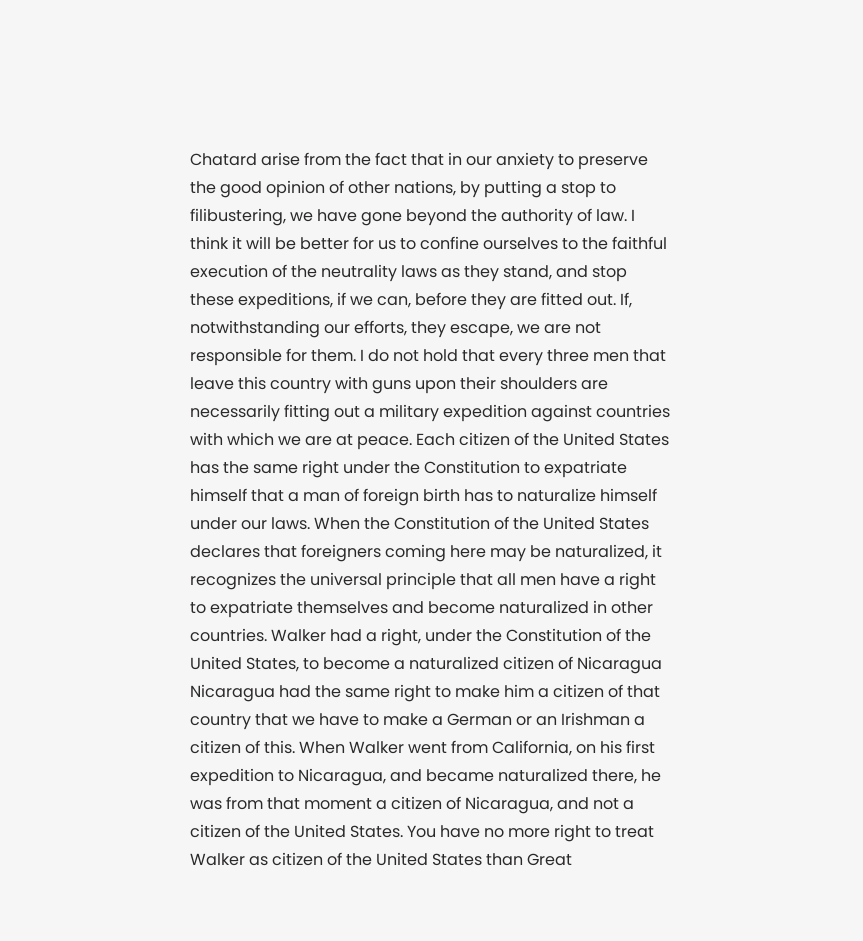Chatard arise from the fact that in our anxiety to preserve the good opinion of other nations, by putting a stop to filibustering, we have gone beyond the authority of law. I think it will be better for us to confine ourselves to the faithful execution of the neutrality laws as they stand, and stop these expeditions, if we can, before they are fitted out. If, notwithstanding our efforts, they escape, we are not responsible for them. I do not hold that every three men that leave this country with guns upon their shoulders are necessarily fitting out a military expedition against countries with which we are at peace. Each citizen of the United States has the same right under the Constitution to expatriate himself that a man of foreign birth has to naturalize himself under our laws. When the Constitution of the United States declares that foreigners coming here may be naturalized, it recognizes the universal principle that all men have a right to expatriate themselves and become naturalized in other countries. Walker had a right, under the Constitution of the United States, to become a naturalized citizen of Nicaragua Nicaragua had the same right to make him a citizen of that country that we have to make a German or an Irishman a citizen of this. When Walker went from California, on his first expedition to Nicaragua, and became naturalized there, he was from that moment a citizen of Nicaragua, and not a citizen of the United States. You have no more right to treat Walker as citizen of the United States than Great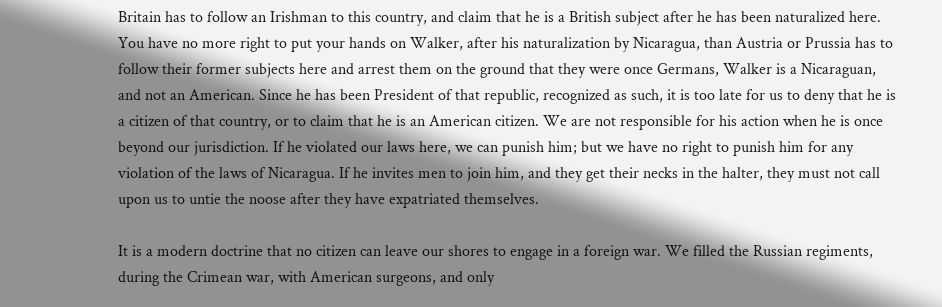Britain has to follow an Irishman to this country, and claim that he is a British subject after he has been naturalized here. You have no more right to put your hands on Walker, after his naturalization by Nicaragua, than Austria or Prussia has to follow their former subjects here and arrest them on the ground that they were once Germans, Walker is a Nicaraguan, and not an American. Since he has been President of that republic, recognized as such, it is too late for us to deny that he is a citizen of that country, or to claim that he is an American citizen. We are not responsible for his action when he is once beyond our jurisdiction. If he violated our laws here, we can punish him; but we have no right to punish him for any violation of the laws of Nicaragua. If he invites men to join him, and they get their necks in the halter, they must not call upon us to untie the noose after they have expatriated themselves.

It is a modern doctrine that no citizen can leave our shores to engage in a foreign war. We filled the Russian regiments, during the Crimean war, with American surgeons, and only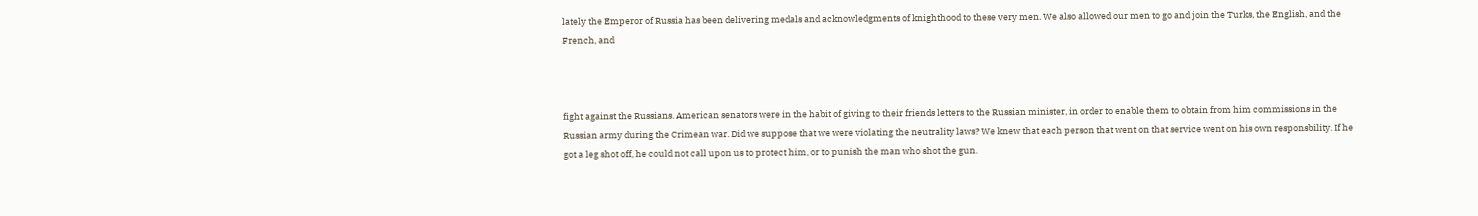lately the Emperor of Russia has been delivering medals and acknowledgments of knighthood to these very men. We also allowed our men to go and join the Turks, the English, and the French, and



fight against the Russians. American senators were in the habit of giving to their friends letters to the Russian minister, in order to enable them to obtain from him commissions in the Russian army during the Crimean war. Did we suppose that we were violating the neutrality laws? We knew that each person that went on that service went on his own responsbility. If he got a leg shot off, he could not call upon us to protect him, or to punish the man who shot the gun.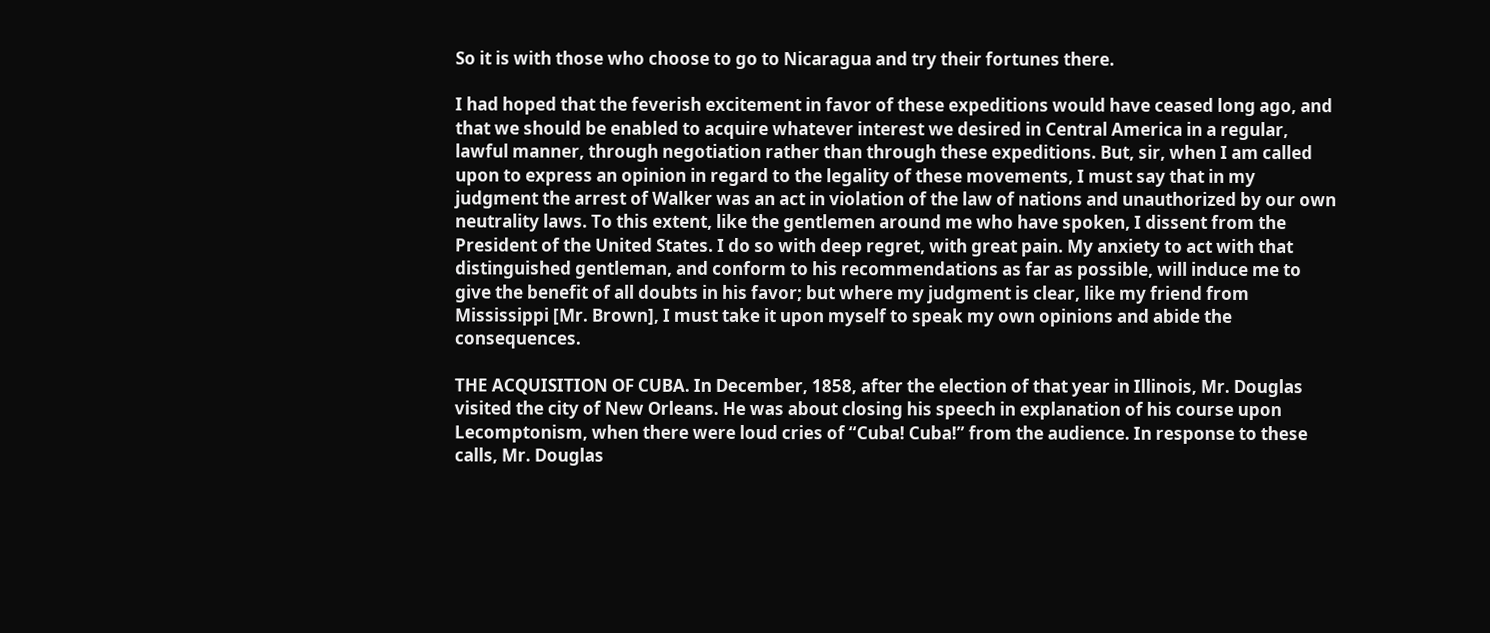So it is with those who choose to go to Nicaragua and try their fortunes there.

I had hoped that the feverish excitement in favor of these expeditions would have ceased long ago, and that we should be enabled to acquire whatever interest we desired in Central America in a regular, lawful manner, through negotiation rather than through these expeditions. But, sir, when I am called upon to express an opinion in regard to the legality of these movements, I must say that in my judgment the arrest of Walker was an act in violation of the law of nations and unauthorized by our own neutrality laws. To this extent, like the gentlemen around me who have spoken, I dissent from the President of the United States. I do so with deep regret, with great pain. My anxiety to act with that distinguished gentleman, and conform to his recommendations as far as possible, will induce me to give the benefit of all doubts in his favor; but where my judgment is clear, like my friend from Mississippi [Mr. Brown], I must take it upon myself to speak my own opinions and abide the consequences.

THE ACQUISITION OF CUBA. In December, 1858, after the election of that year in Illinois, Mr. Douglas visited the city of New Orleans. He was about closing his speech in explanation of his course upon Lecomptonism, when there were loud cries of “Cuba! Cuba!” from the audience. In response to these calls, Mr. Douglas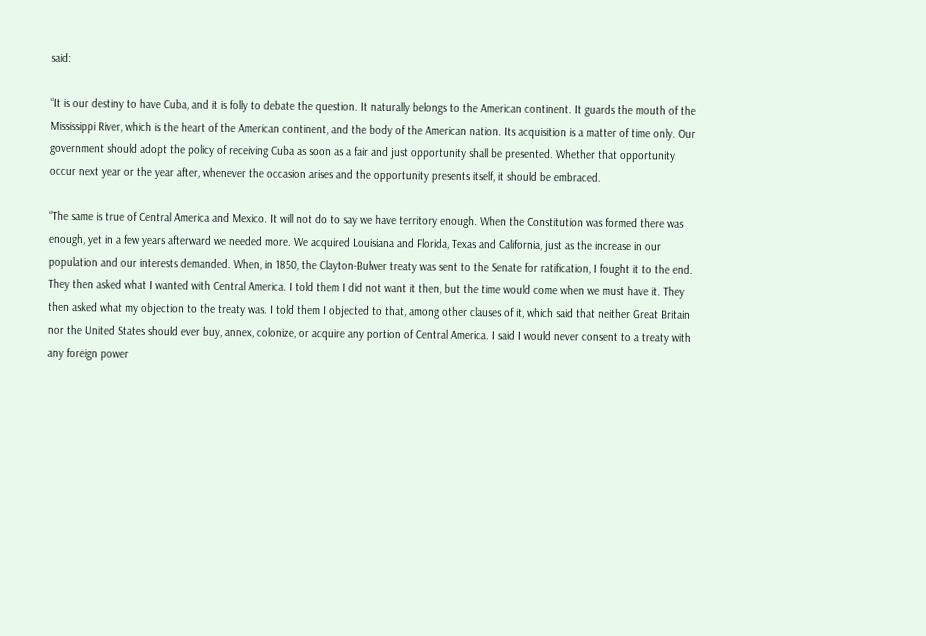said:

“It is our destiny to have Cuba, and it is folly to debate the question. It naturally belongs to the American continent. It guards the mouth of the Mississippi River, which is the heart of the American continent, and the body of the American nation. Its acquisition is a matter of time only. Our government should adopt the policy of receiving Cuba as soon as a fair and just opportunity shall be presented. Whether that opportunity occur next year or the year after, whenever the occasion arises and the opportunity presents itself, it should be embraced.

“The same is true of Central America and Mexico. It will not do to say we have territory enough. When the Constitution was formed there was enough, yet in a few years afterward we needed more. We acquired Louisiana and Florida, Texas and California, just as the increase in our population and our interests demanded. When, in 1850, the Clayton-Bulwer treaty was sent to the Senate for ratification, I fought it to the end. They then asked what I wanted with Central America. I told them I did not want it then, but the time would come when we must have it. They then asked what my objection to the treaty was. I told them I objected to that, among other clauses of it, which said that neither Great Britain nor the United States should ever buy, annex, colonize, or acquire any portion of Central America. I said I would never consent to a treaty with any foreign power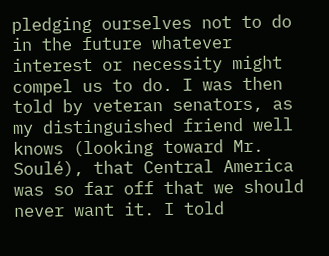pledging ourselves not to do in the future whatever interest or necessity might compel us to do. I was then told by veteran senators, as my distinguished friend well knows (looking toward Mr. Soulé), that Central America was so far off that we should never want it. I told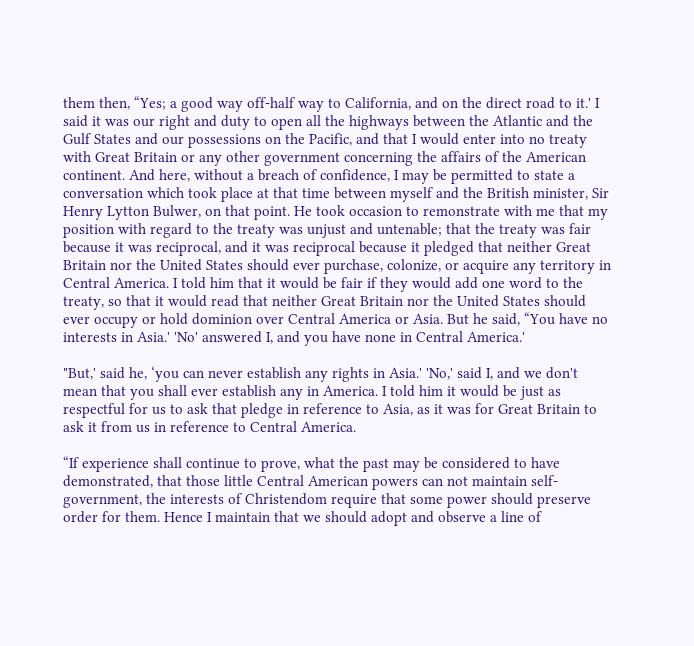them then, “Yes; a good way off-half way to California, and on the direct road to it.' I said it was our right and duty to open all the highways between the Atlantic and the Gulf States and our possessions on the Pacific, and that I would enter into no treaty with Great Britain or any other government concerning the affairs of the American continent. And here, without a breach of confidence, I may be permitted to state a conversation which took place at that time between myself and the British minister, Sir Henry Lytton Bulwer, on that point. He took occasion to remonstrate with me that my position with regard to the treaty was unjust and untenable; that the treaty was fair because it was reciprocal, and it was reciprocal because it pledged that neither Great Britain nor the United States should ever purchase, colonize, or acquire any territory in Central America. I told him that it would be fair if they would add one word to the treaty, so that it would read that neither Great Britain nor the United States should ever occupy or hold dominion over Central America or Asia. But he said, “You have no interests in Asia.' 'No' answered I, and you have none in Central America.'

"But,' said he, ‘you can never establish any rights in Asia.' 'No,' said I, and we don't mean that you shall ever establish any in America. I told him it would be just as respectful for us to ask that pledge in reference to Asia, as it was for Great Britain to ask it from us in reference to Central America.

“If experience shall continue to prove, what the past may be considered to have demonstrated, that those little Central American powers can not maintain self-government, the interests of Christendom require that some power should preserve order for them. Hence I maintain that we should adopt and observe a line of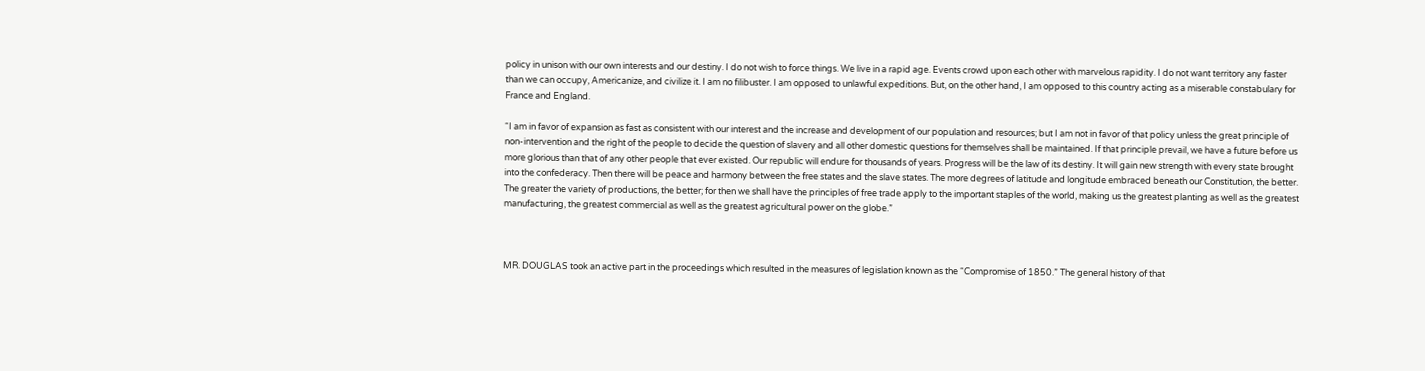policy in unison with our own interests and our destiny. I do not wish to force things. We live in a rapid age. Events crowd upon each other with marvelous rapidity. I do not want territory any faster than we can occupy, Americanize, and civilize it. I am no filibuster. I am opposed to unlawful expeditions. But, on the other hand, I am opposed to this country acting as a miserable constabulary for France and England.

“I am in favor of expansion as fast as consistent with our interest and the increase and development of our population and resources; but I am not in favor of that policy unless the great principle of non-intervention and the right of the people to decide the question of slavery and all other domestic questions for themselves shall be maintained. If that principle prevail, we have a future before us more glorious than that of any other people that ever existed. Our republic will endure for thousands of years. Progress will be the law of its destiny. It will gain new strength with every state brought into the confederacy. Then there will be peace and harmony between the free states and the slave states. The more degrees of latitude and longitude embraced beneath our Constitution, the better. The greater the variety of productions, the better; for then we shall have the principles of free trade apply to the important staples of the world, making us the greatest planting as well as the greatest manufacturing, the greatest commercial as well as the greatest agricultural power on the globe.”



MR. DOUGLAS took an active part in the proceedings which resulted in the measures of legislation known as the “Compromise of 1850.” The general history of that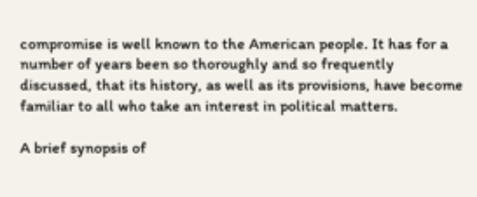compromise is well known to the American people. It has for a number of years been so thoroughly and so frequently discussed, that its history, as well as its provisions, have become familiar to all who take an interest in political matters.

A brief synopsis of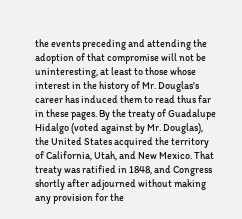the events preceding and attending the adoption of that compromise will not be uninteresting, at least to those whose interest in the history of Mr. Douglas's career has induced them to read thus far in these pages. By the treaty of Guadalupe Hidalgo (voted against by Mr. Douglas), the United States acquired the territory of California, Utah, and New Mexico. That treaty was ratified in 1848, and Congress shortly after adjourned without making any provision for the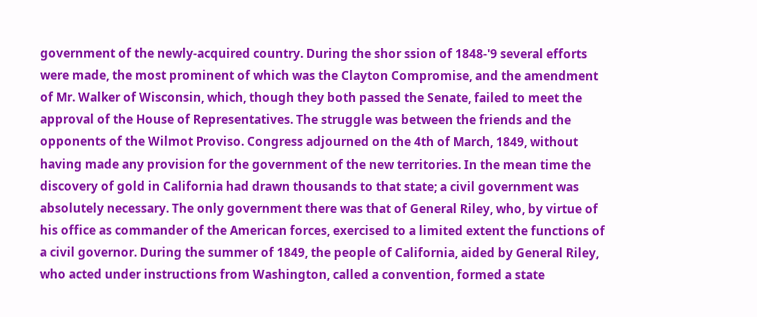government of the newly-acquired country. During the shor ssion of 1848-'9 several efforts were made, the most prominent of which was the Clayton Compromise, and the amendment of Mr. Walker of Wisconsin, which, though they both passed the Senate, failed to meet the approval of the House of Representatives. The struggle was between the friends and the opponents of the Wilmot Proviso. Congress adjourned on the 4th of March, 1849, without having made any provision for the government of the new territories. In the mean time the discovery of gold in California had drawn thousands to that state; a civil government was absolutely necessary. The only government there was that of General Riley, who, by virtue of his office as commander of the American forces, exercised to a limited extent the functions of a civil governor. During the summer of 1849, the people of California, aided by General Riley, who acted under instructions from Washington, called a convention, formed a state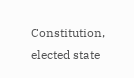Constitution, elected state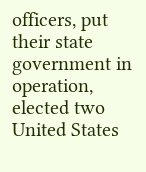officers, put their state government in operation, elected two United States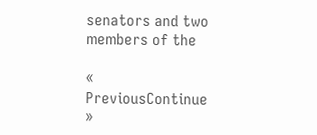senators and two members of the

« PreviousContinue »